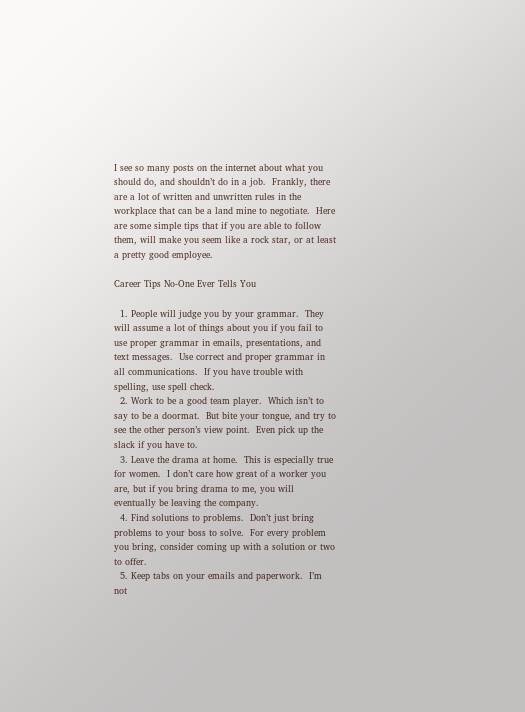I see so many posts on the internet about what you should do, and shouldn’t do in a job.  Frankly, there are a lot of written and unwritten rules in the workplace that can be a land mine to negotiate.  Here are some simple tips that if you are able to follow them, will make you seem like a rock star, or at least a pretty good employee.

Career Tips No-One Ever Tells You

  1. People will judge you by your grammar.  They will assume a lot of things about you if you fail to use proper grammar in emails, presentations, and text messages.  Use correct and proper grammar in all communications.  If you have trouble with spelling, use spell check.
  2. Work to be a good team player.  Which isn’t to say to be a doormat.  But bite your tongue, and try to see the other person’s view point.  Even pick up the slack if you have to.
  3. Leave the drama at home.  This is especially true for women.  I don’t care how great of a worker you are, but if you bring drama to me, you will eventually be leaving the company.
  4. Find solutions to problems.  Don’t just bring problems to your boss to solve.  For every problem you bring, consider coming up with a solution or two to offer.
  5. Keep tabs on your emails and paperwork.  I’m not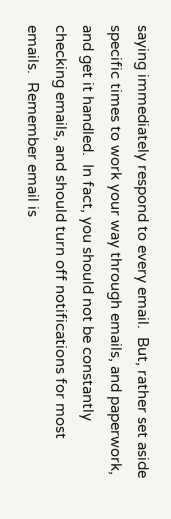saying immediately respond to every email.  But, rather set aside specific times to work your way through emails, and paperwork, and get it handled.  In fact, you should not be constantly checking emails, and should turn off notifications for most emails.  Remember email is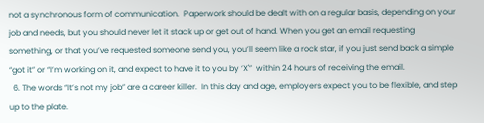not a synchronous form of communication.  Paperwork should be dealt with on a regular basis, depending on your job and needs, but you should never let it stack up or get out of hand. When you get an email requesting something, or that you’ve requested someone send you, you’ll seem like a rock star, if you just send back a simple “got it” or “I’m working on it, and expect to have it to you by ‘X'”  within 24 hours of receiving the email.
  6. The words “It’s not my job” are a career killer.  In this day and age, employers expect you to be flexible, and step up to the plate.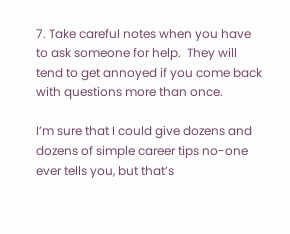7. Take careful notes when you have to ask someone for help.  They will tend to get annoyed if you come back with questions more than once.

I’m sure that I could give dozens and dozens of simple career tips no-one ever tells you, but that’s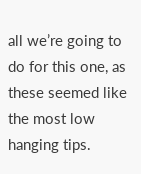all we’re going to do for this one, as these seemed like the most low hanging tips.